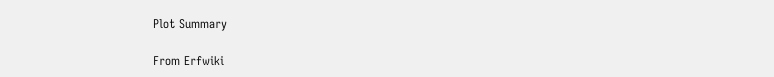Plot Summary

From Erfwiki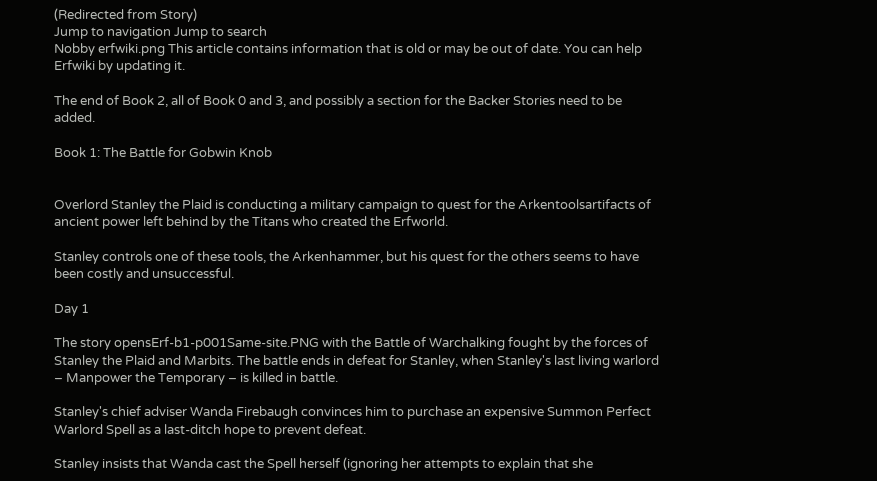(Redirected from Story)
Jump to navigation Jump to search
Nobby erfwiki.png This article contains information that is old or may be out of date. You can help Erfwiki by updating it.

The end of Book 2, all of Book 0 and 3, and possibly a section for the Backer Stories need to be added.

Book 1: The Battle for Gobwin Knob


Overlord Stanley the Plaid is conducting a military campaign to quest for the Arkentoolsartifacts of ancient power left behind by the Titans who created the Erfworld.

Stanley controls one of these tools, the Arkenhammer, but his quest for the others seems to have been costly and unsuccessful.

Day 1

The story opensErf-b1-p001Same-site.PNG with the Battle of Warchalking fought by the forces of Stanley the Plaid and Marbits. The battle ends in defeat for Stanley, when Stanley's last living warlord – Manpower the Temporary – is killed in battle.

Stanley's chief adviser Wanda Firebaugh convinces him to purchase an expensive Summon Perfect Warlord Spell as a last-ditch hope to prevent defeat.

Stanley insists that Wanda cast the Spell herself (ignoring her attempts to explain that she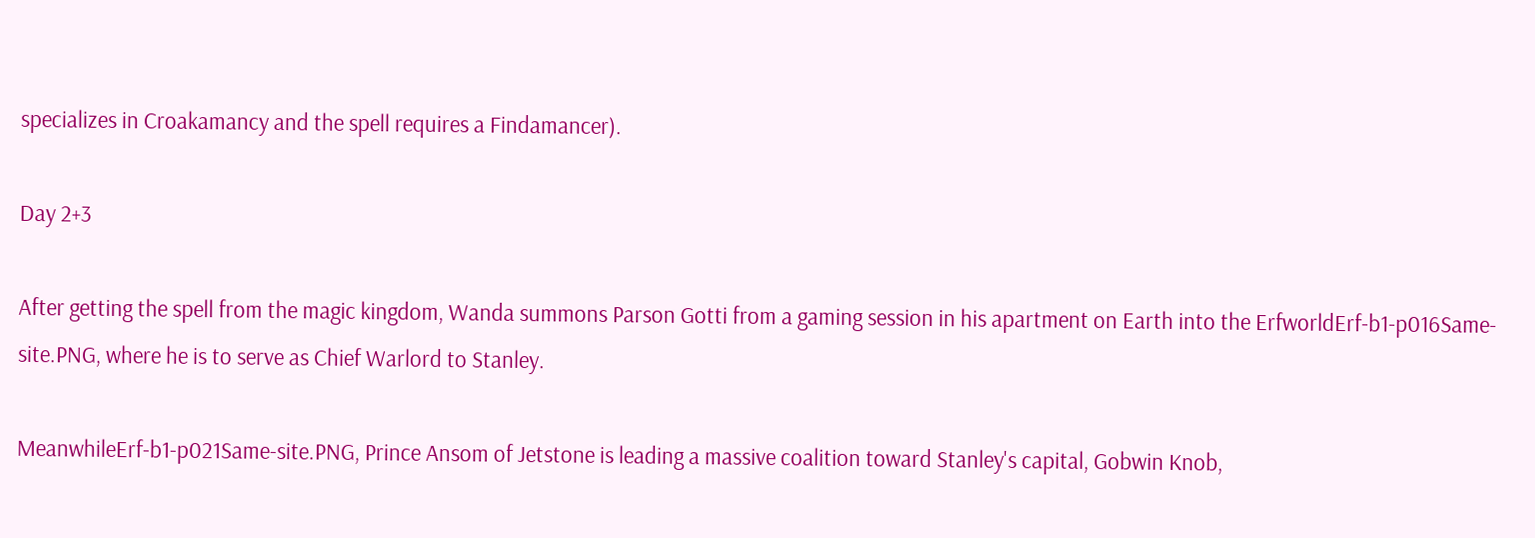specializes in Croakamancy and the spell requires a Findamancer).

Day 2+3

After getting the spell from the magic kingdom, Wanda summons Parson Gotti from a gaming session in his apartment on Earth into the ErfworldErf-b1-p016Same-site.PNG, where he is to serve as Chief Warlord to Stanley.

MeanwhileErf-b1-p021Same-site.PNG, Prince Ansom of Jetstone is leading a massive coalition toward Stanley's capital, Gobwin Knob,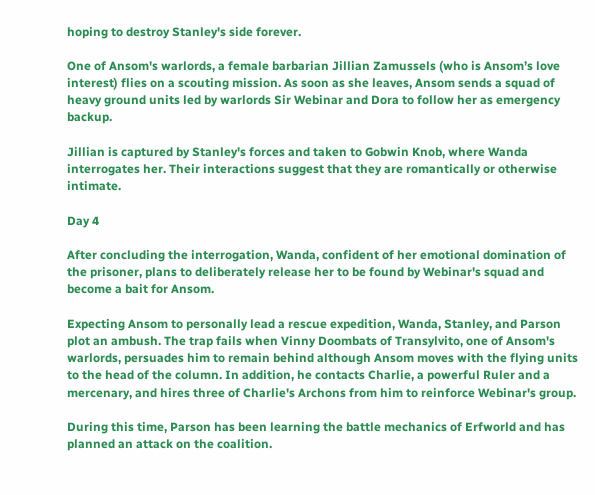hoping to destroy Stanley's side forever.

One of Ansom's warlords, a female barbarian Jillian Zamussels (who is Ansom’s love interest) flies on a scouting mission. As soon as she leaves, Ansom sends a squad of heavy ground units led by warlords Sir Webinar and Dora to follow her as emergency backup.

Jillian is captured by Stanley's forces and taken to Gobwin Knob, where Wanda interrogates her. Their interactions suggest that they are romantically or otherwise intimate.

Day 4

After concluding the interrogation, Wanda, confident of her emotional domination of the prisoner, plans to deliberately release her to be found by Webinar's squad and become a bait for Ansom.

Expecting Ansom to personally lead a rescue expedition, Wanda, Stanley, and Parson plot an ambush. The trap fails when Vinny Doombats of Transylvito, one of Ansom's warlords, persuades him to remain behind although Ansom moves with the flying units to the head of the column. In addition, he contacts Charlie, a powerful Ruler and a mercenary, and hires three of Charlie's Archons from him to reinforce Webinar's group.

During this time, Parson has been learning the battle mechanics of Erfworld and has planned an attack on the coalition.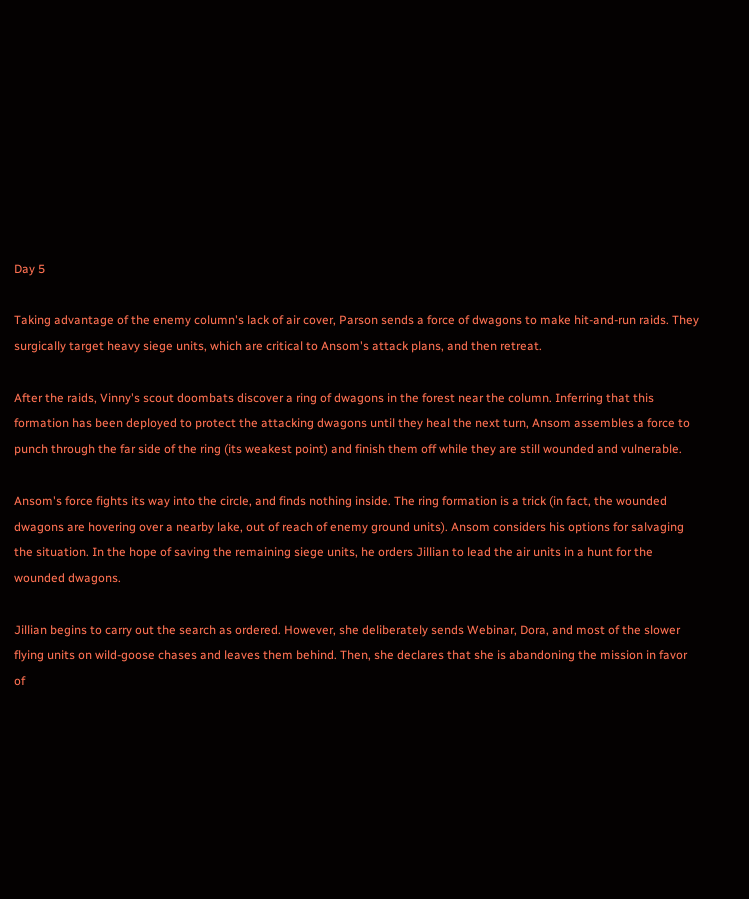Day 5

Taking advantage of the enemy column's lack of air cover, Parson sends a force of dwagons to make hit-and-run raids. They surgically target heavy siege units, which are critical to Ansom's attack plans, and then retreat.

After the raids, Vinny's scout doombats discover a ring of dwagons in the forest near the column. Inferring that this formation has been deployed to protect the attacking dwagons until they heal the next turn, Ansom assembles a force to punch through the far side of the ring (its weakest point) and finish them off while they are still wounded and vulnerable.

Ansom's force fights its way into the circle, and finds nothing inside. The ring formation is a trick (in fact, the wounded dwagons are hovering over a nearby lake, out of reach of enemy ground units). Ansom considers his options for salvaging the situation. In the hope of saving the remaining siege units, he orders Jillian to lead the air units in a hunt for the wounded dwagons.

Jillian begins to carry out the search as ordered. However, she deliberately sends Webinar, Dora, and most of the slower flying units on wild-goose chases and leaves them behind. Then, she declares that she is abandoning the mission in favor of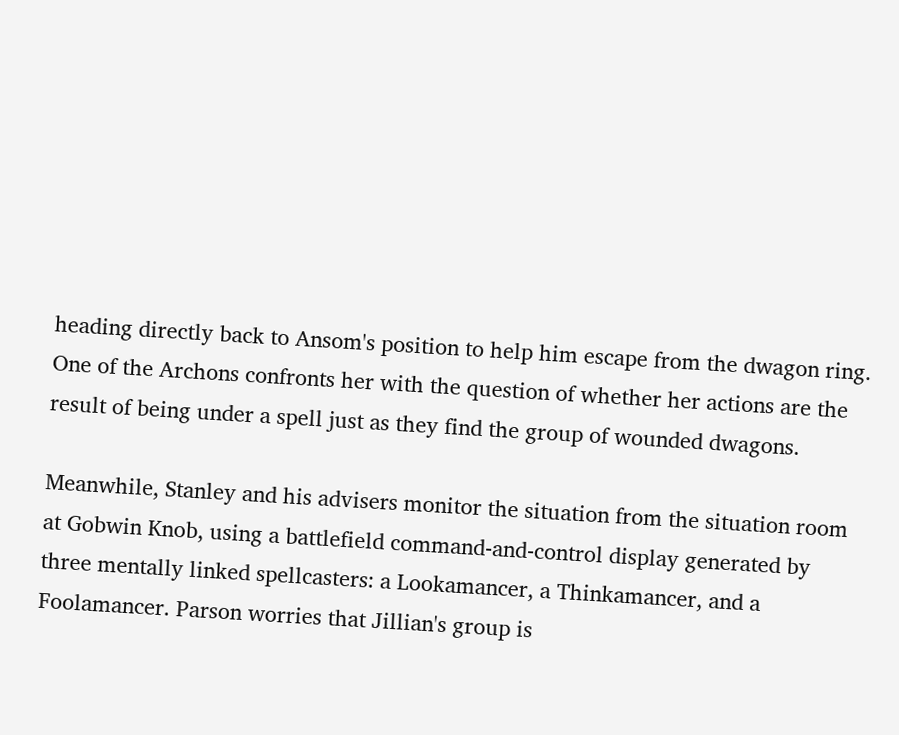heading directly back to Ansom's position to help him escape from the dwagon ring. One of the Archons confronts her with the question of whether her actions are the result of being under a spell just as they find the group of wounded dwagons.

Meanwhile, Stanley and his advisers monitor the situation from the situation room at Gobwin Knob, using a battlefield command-and-control display generated by three mentally linked spellcasters: a Lookamancer, a Thinkamancer, and a Foolamancer. Parson worries that Jillian's group is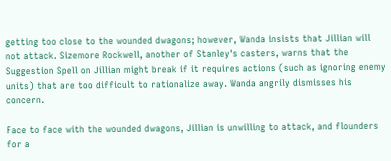getting too close to the wounded dwagons; however, Wanda insists that Jillian will not attack. Sizemore Rockwell, another of Stanley's casters, warns that the Suggestion Spell on Jillian might break if it requires actions (such as ignoring enemy units) that are too difficult to rationalize away. Wanda angrily dismisses his concern.

Face to face with the wounded dwagons, Jillian is unwilling to attack, and flounders for a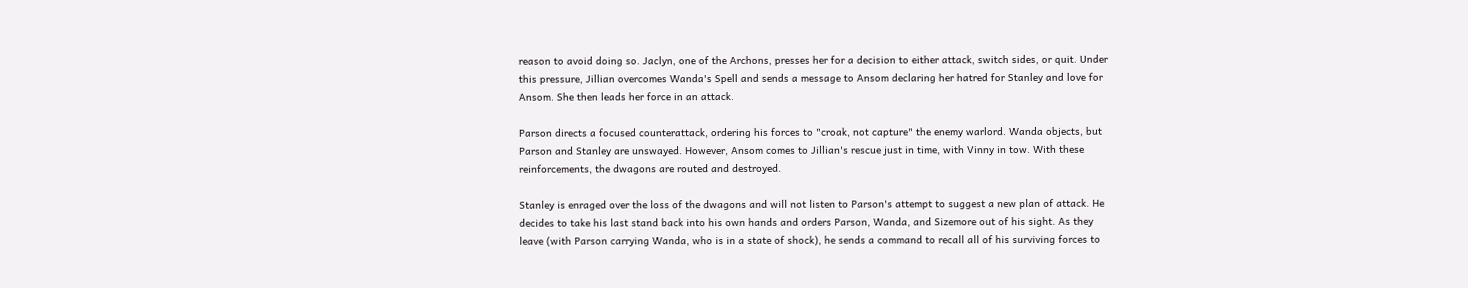reason to avoid doing so. Jaclyn, one of the Archons, presses her for a decision to either attack, switch sides, or quit. Under this pressure, Jillian overcomes Wanda's Spell and sends a message to Ansom declaring her hatred for Stanley and love for Ansom. She then leads her force in an attack.

Parson directs a focused counterattack, ordering his forces to "croak, not capture" the enemy warlord. Wanda objects, but Parson and Stanley are unswayed. However, Ansom comes to Jillian's rescue just in time, with Vinny in tow. With these reinforcements, the dwagons are routed and destroyed.

Stanley is enraged over the loss of the dwagons and will not listen to Parson's attempt to suggest a new plan of attack. He decides to take his last stand back into his own hands and orders Parson, Wanda, and Sizemore out of his sight. As they leave (with Parson carrying Wanda, who is in a state of shock), he sends a command to recall all of his surviving forces to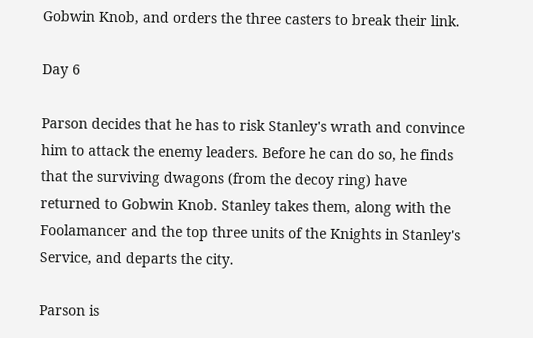Gobwin Knob, and orders the three casters to break their link.

Day 6

Parson decides that he has to risk Stanley's wrath and convince him to attack the enemy leaders. Before he can do so, he finds that the surviving dwagons (from the decoy ring) have returned to Gobwin Knob. Stanley takes them, along with the Foolamancer and the top three units of the Knights in Stanley's Service, and departs the city.

Parson is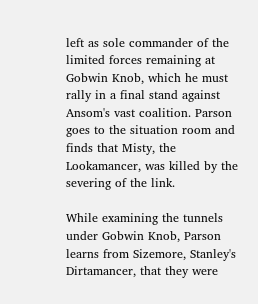left as sole commander of the limited forces remaining at Gobwin Knob, which he must rally in a final stand against Ansom's vast coalition. Parson goes to the situation room and finds that Misty, the Lookamancer, was killed by the severing of the link.

While examining the tunnels under Gobwin Knob, Parson learns from Sizemore, Stanley's Dirtamancer, that they were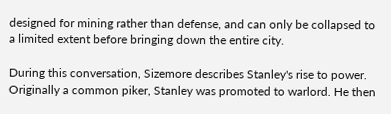designed for mining rather than defense, and can only be collapsed to a limited extent before bringing down the entire city.

During this conversation, Sizemore describes Stanley's rise to power. Originally a common piker, Stanley was promoted to warlord. He then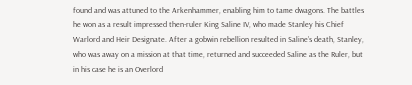found and was attuned to the Arkenhammer, enabling him to tame dwagons. The battles he won as a result impressed then-ruler King Saline IV, who made Stanley his Chief Warlord and Heir Designate. After a gobwin rebellion resulted in Saline’s death, Stanley, who was away on a mission at that time, returned and succeeded Saline as the Ruler, but in his case he is an Overlord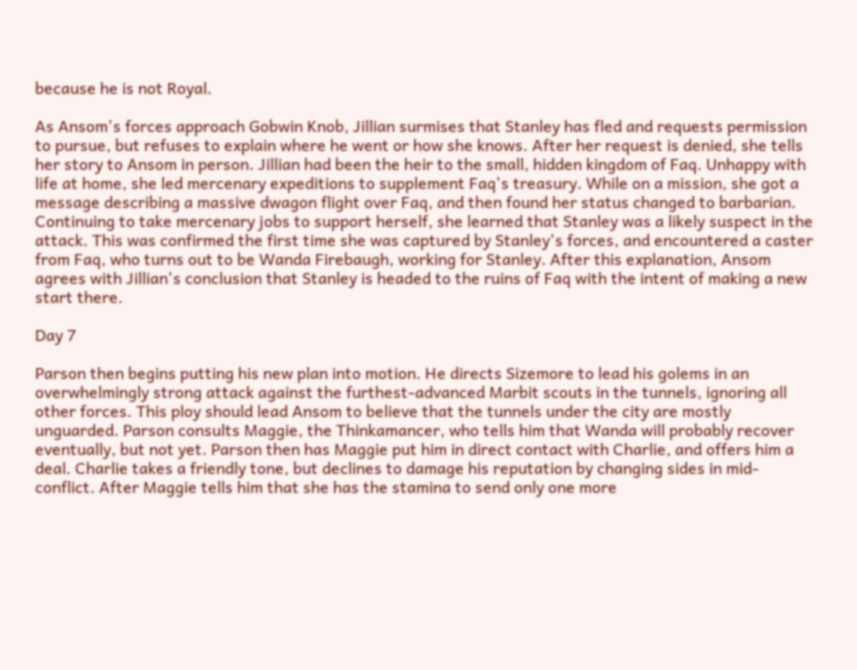because he is not Royal.

As Ansom's forces approach Gobwin Knob, Jillian surmises that Stanley has fled and requests permission to pursue, but refuses to explain where he went or how she knows. After her request is denied, she tells her story to Ansom in person. Jillian had been the heir to the small, hidden kingdom of Faq. Unhappy with life at home, she led mercenary expeditions to supplement Faq's treasury. While on a mission, she got a message describing a massive dwagon flight over Faq, and then found her status changed to barbarian. Continuing to take mercenary jobs to support herself, she learned that Stanley was a likely suspect in the attack. This was confirmed the first time she was captured by Stanley's forces, and encountered a caster from Faq, who turns out to be Wanda Firebaugh, working for Stanley. After this explanation, Ansom agrees with Jillian's conclusion that Stanley is headed to the ruins of Faq with the intent of making a new start there.

Day 7

Parson then begins putting his new plan into motion. He directs Sizemore to lead his golems in an overwhelmingly strong attack against the furthest-advanced Marbit scouts in the tunnels, ignoring all other forces. This ploy should lead Ansom to believe that the tunnels under the city are mostly unguarded. Parson consults Maggie, the Thinkamancer, who tells him that Wanda will probably recover eventually, but not yet. Parson then has Maggie put him in direct contact with Charlie, and offers him a deal. Charlie takes a friendly tone, but declines to damage his reputation by changing sides in mid-conflict. After Maggie tells him that she has the stamina to send only one more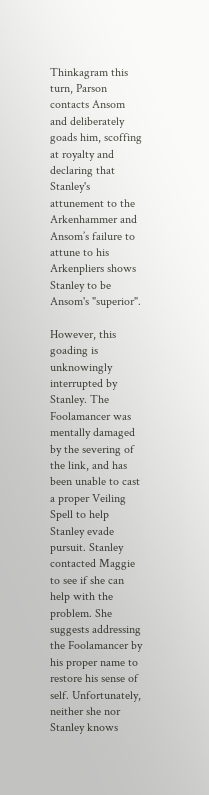Thinkagram this turn, Parson contacts Ansom and deliberately goads him, scoffing at royalty and declaring that Stanley's attunement to the Arkenhammer and Ansom’s failure to attune to his Arkenpliers shows Stanley to be Ansom's "superior".

However, this goading is unknowingly interrupted by Stanley. The Foolamancer was mentally damaged by the severing of the link, and has been unable to cast a proper Veiling Spell to help Stanley evade pursuit. Stanley contacted Maggie to see if she can help with the problem. She suggests addressing the Foolamancer by his proper name to restore his sense of self. Unfortunately, neither she nor Stanley knows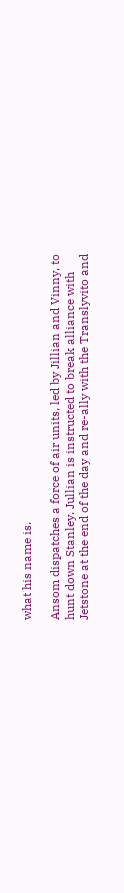what his name is.

Ansom dispatches a force of air units, led by Jillian and Vinny, to hunt down Stanley. Jullian is instructed to break alliance with Jetstone at the end of the day and re-ally with the Translyvito and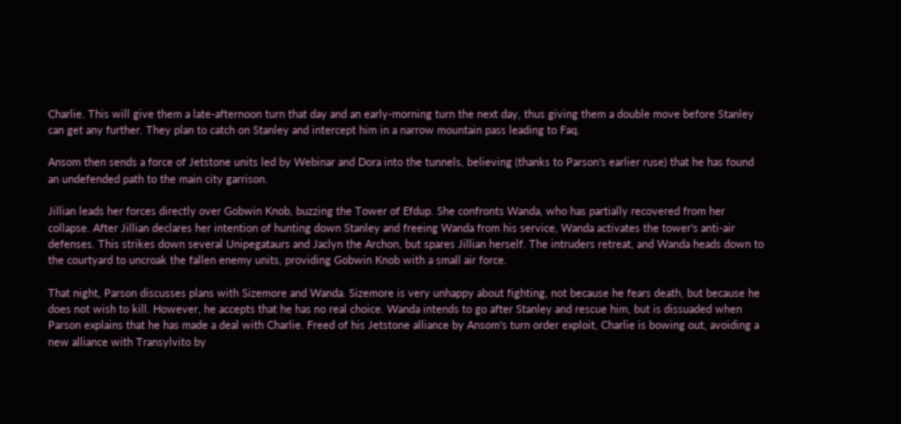Charlie. This will give them a late-afternoon turn that day and an early-morning turn the next day, thus giving them a double move before Stanley can get any further. They plan to catch on Stanley and intercept him in a narrow mountain pass leading to Faq.

Ansom then sends a force of Jetstone units led by Webinar and Dora into the tunnels, believing (thanks to Parson's earlier ruse) that he has found an undefended path to the main city garrison.

Jillian leads her forces directly over Gobwin Knob, buzzing the Tower of Efdup. She confronts Wanda, who has partially recovered from her collapse. After Jillian declares her intention of hunting down Stanley and freeing Wanda from his service, Wanda activates the tower's anti-air defenses. This strikes down several Unipegataurs and Jaclyn the Archon, but spares Jillian herself. The intruders retreat, and Wanda heads down to the courtyard to uncroak the fallen enemy units, providing Gobwin Knob with a small air force.

That night, Parson discusses plans with Sizemore and Wanda. Sizemore is very unhappy about fighting, not because he fears death, but because he does not wish to kill. However, he accepts that he has no real choice. Wanda intends to go after Stanley and rescue him, but is dissuaded when Parson explains that he has made a deal with Charlie. Freed of his Jetstone alliance by Ansom's turn order exploit, Charlie is bowing out, avoiding a new alliance with Transylvito by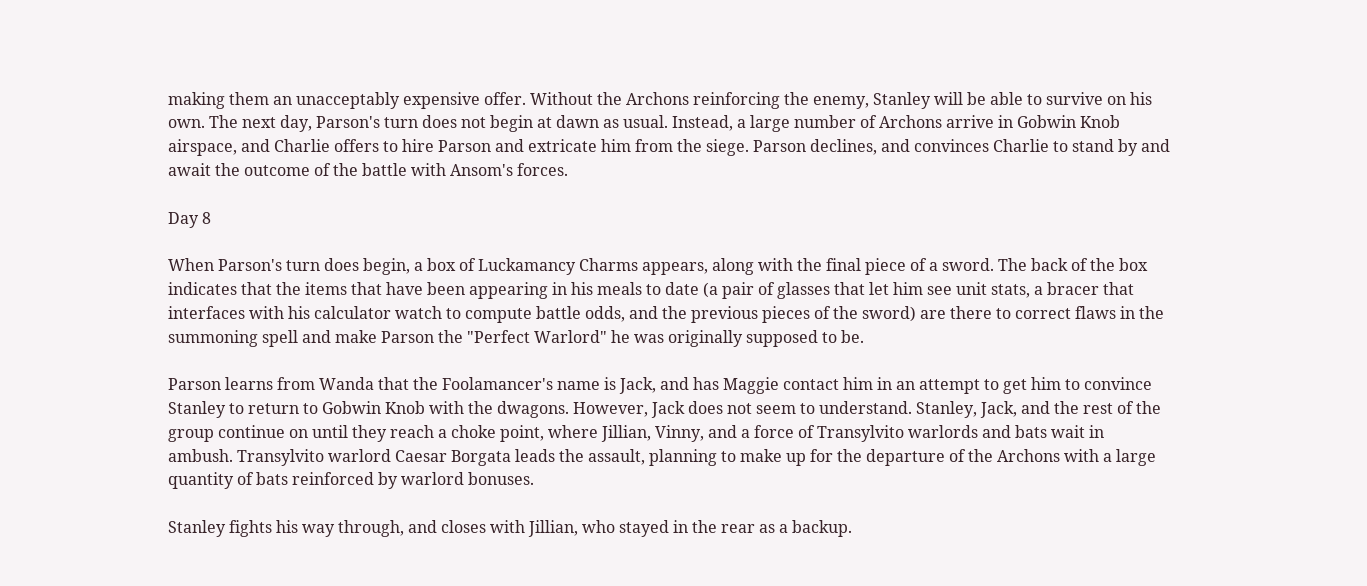making them an unacceptably expensive offer. Without the Archons reinforcing the enemy, Stanley will be able to survive on his own. The next day, Parson's turn does not begin at dawn as usual. Instead, a large number of Archons arrive in Gobwin Knob airspace, and Charlie offers to hire Parson and extricate him from the siege. Parson declines, and convinces Charlie to stand by and await the outcome of the battle with Ansom's forces.

Day 8

When Parson's turn does begin, a box of Luckamancy Charms appears, along with the final piece of a sword. The back of the box indicates that the items that have been appearing in his meals to date (a pair of glasses that let him see unit stats, a bracer that interfaces with his calculator watch to compute battle odds, and the previous pieces of the sword) are there to correct flaws in the summoning spell and make Parson the "Perfect Warlord" he was originally supposed to be.

Parson learns from Wanda that the Foolamancer's name is Jack, and has Maggie contact him in an attempt to get him to convince Stanley to return to Gobwin Knob with the dwagons. However, Jack does not seem to understand. Stanley, Jack, and the rest of the group continue on until they reach a choke point, where Jillian, Vinny, and a force of Transylvito warlords and bats wait in ambush. Transylvito warlord Caesar Borgata leads the assault, planning to make up for the departure of the Archons with a large quantity of bats reinforced by warlord bonuses.

Stanley fights his way through, and closes with Jillian, who stayed in the rear as a backup.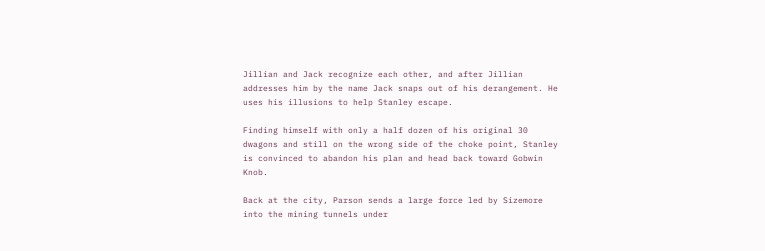Jillian and Jack recognize each other, and after Jillian addresses him by the name Jack snaps out of his derangement. He uses his illusions to help Stanley escape.

Finding himself with only a half dozen of his original 30 dwagons and still on the wrong side of the choke point, Stanley is convinced to abandon his plan and head back toward Gobwin Knob.

Back at the city, Parson sends a large force led by Sizemore into the mining tunnels under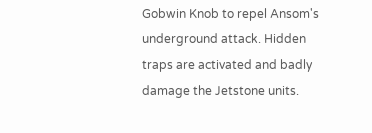Gobwin Knob to repel Ansom's underground attack. Hidden traps are activated and badly damage the Jetstone units.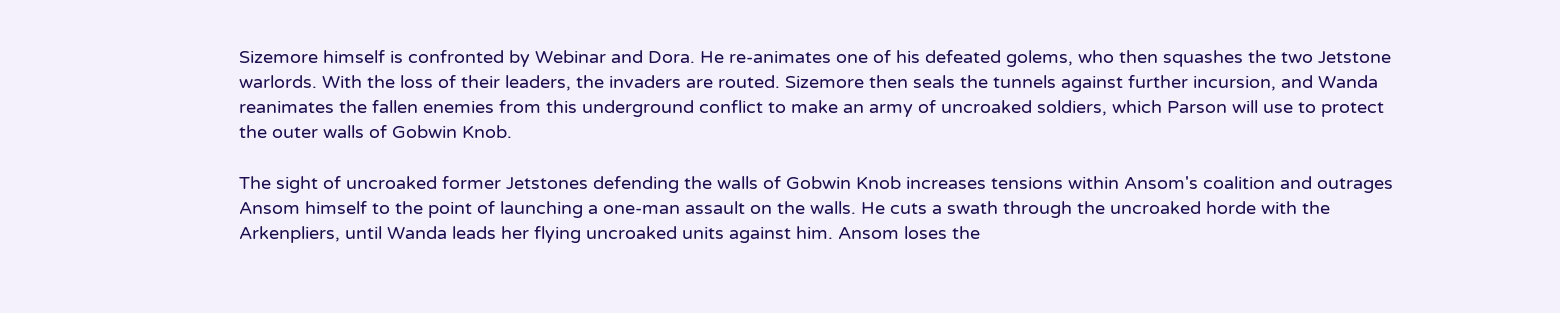Sizemore himself is confronted by Webinar and Dora. He re-animates one of his defeated golems, who then squashes the two Jetstone warlords. With the loss of their leaders, the invaders are routed. Sizemore then seals the tunnels against further incursion, and Wanda reanimates the fallen enemies from this underground conflict to make an army of uncroaked soldiers, which Parson will use to protect the outer walls of Gobwin Knob.

The sight of uncroaked former Jetstones defending the walls of Gobwin Knob increases tensions within Ansom's coalition and outrages Ansom himself to the point of launching a one-man assault on the walls. He cuts a swath through the uncroaked horde with the Arkenpliers, until Wanda leads her flying uncroaked units against him. Ansom loses the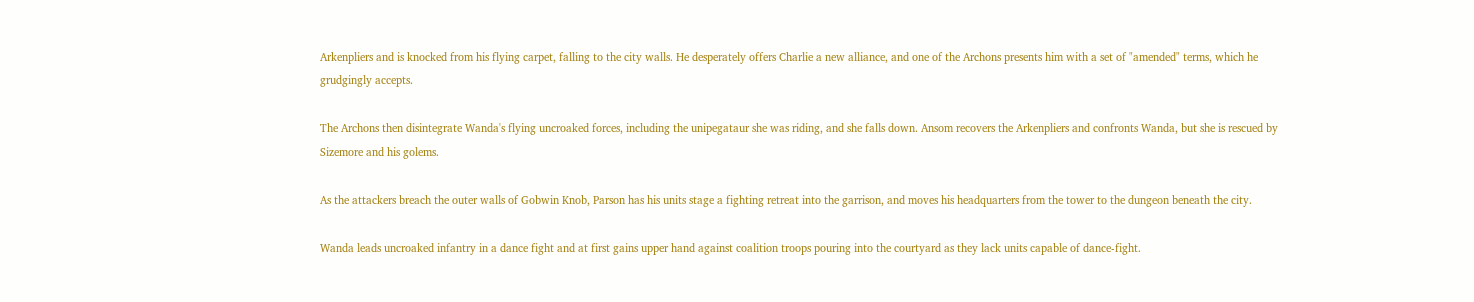Arkenpliers and is knocked from his flying carpet, falling to the city walls. He desperately offers Charlie a new alliance, and one of the Archons presents him with a set of "amended" terms, which he grudgingly accepts.

The Archons then disintegrate Wanda's flying uncroaked forces, including the unipegataur she was riding, and she falls down. Ansom recovers the Arkenpliers and confronts Wanda, but she is rescued by Sizemore and his golems.

As the attackers breach the outer walls of Gobwin Knob, Parson has his units stage a fighting retreat into the garrison, and moves his headquarters from the tower to the dungeon beneath the city.

Wanda leads uncroaked infantry in a dance fight and at first gains upper hand against coalition troops pouring into the courtyard as they lack units capable of dance-fight.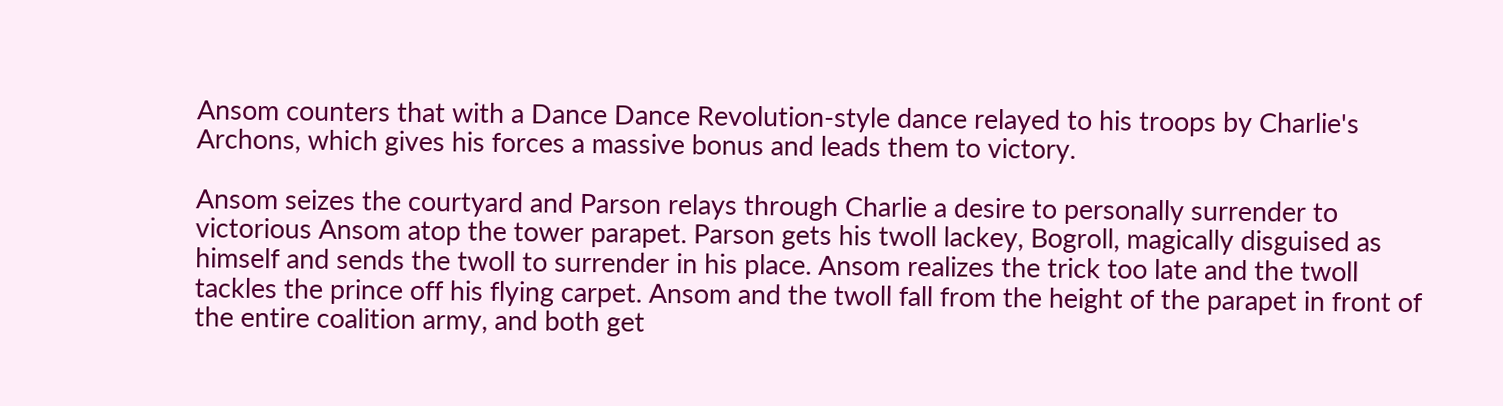Ansom counters that with a Dance Dance Revolution-style dance relayed to his troops by Charlie's Archons, which gives his forces a massive bonus and leads them to victory.

Ansom seizes the courtyard and Parson relays through Charlie a desire to personally surrender to victorious Ansom atop the tower parapet. Parson gets his twoll lackey, Bogroll, magically disguised as himself and sends the twoll to surrender in his place. Ansom realizes the trick too late and the twoll tackles the prince off his flying carpet. Ansom and the twoll fall from the height of the parapet in front of the entire coalition army, and both get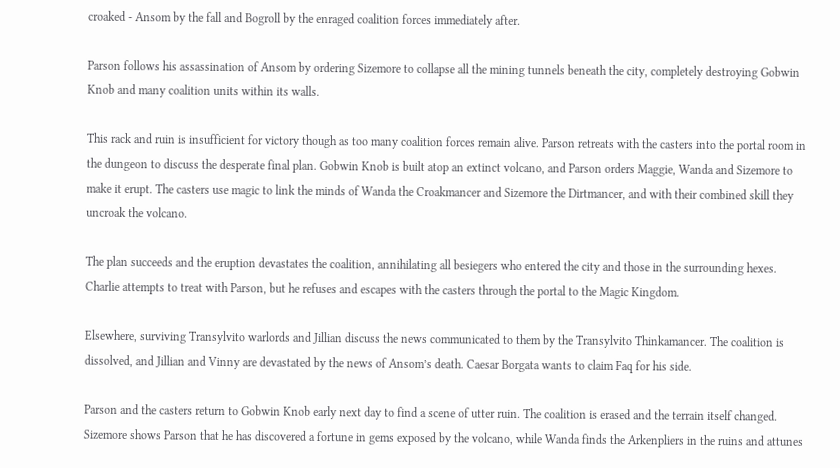croaked - Ansom by the fall and Bogroll by the enraged coalition forces immediately after.

Parson follows his assassination of Ansom by ordering Sizemore to collapse all the mining tunnels beneath the city, completely destroying Gobwin Knob and many coalition units within its walls.

This rack and ruin is insufficient for victory though as too many coalition forces remain alive. Parson retreats with the casters into the portal room in the dungeon to discuss the desperate final plan. Gobwin Knob is built atop an extinct volcano, and Parson orders Maggie, Wanda and Sizemore to make it erupt. The casters use magic to link the minds of Wanda the Croakmancer and Sizemore the Dirtmancer, and with their combined skill they uncroak the volcano.

The plan succeeds and the eruption devastates the coalition, annihilating all besiegers who entered the city and those in the surrounding hexes. Charlie attempts to treat with Parson, but he refuses and escapes with the casters through the portal to the Magic Kingdom.

Elsewhere, surviving Transylvito warlords and Jillian discuss the news communicated to them by the Transylvito Thinkamancer. The coalition is dissolved, and Jillian and Vinny are devastated by the news of Ansom’s death. Caesar Borgata wants to claim Faq for his side.

Parson and the casters return to Gobwin Knob early next day to find a scene of utter ruin. The coalition is erased and the terrain itself changed. Sizemore shows Parson that he has discovered a fortune in gems exposed by the volcano, while Wanda finds the Arkenpliers in the ruins and attunes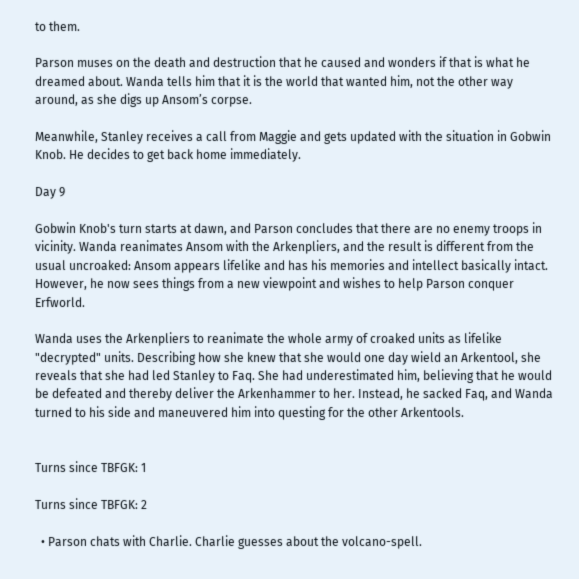to them.

Parson muses on the death and destruction that he caused and wonders if that is what he dreamed about. Wanda tells him that it is the world that wanted him, not the other way around, as she digs up Ansom’s corpse.

Meanwhile, Stanley receives a call from Maggie and gets updated with the situation in Gobwin Knob. He decides to get back home immediately.

Day 9

Gobwin Knob's turn starts at dawn, and Parson concludes that there are no enemy troops in vicinity. Wanda reanimates Ansom with the Arkenpliers, and the result is different from the usual uncroaked: Ansom appears lifelike and has his memories and intellect basically intact. However, he now sees things from a new viewpoint and wishes to help Parson conquer Erfworld.

Wanda uses the Arkenpliers to reanimate the whole army of croaked units as lifelike "decrypted" units. Describing how she knew that she would one day wield an Arkentool, she reveals that she had led Stanley to Faq. She had underestimated him, believing that he would be defeated and thereby deliver the Arkenhammer to her. Instead, he sacked Faq, and Wanda turned to his side and maneuvered him into questing for the other Arkentools.


Turns since TBFGK: 1

Turns since TBFGK: 2

  • Parson chats with Charlie. Charlie guesses about the volcano-spell.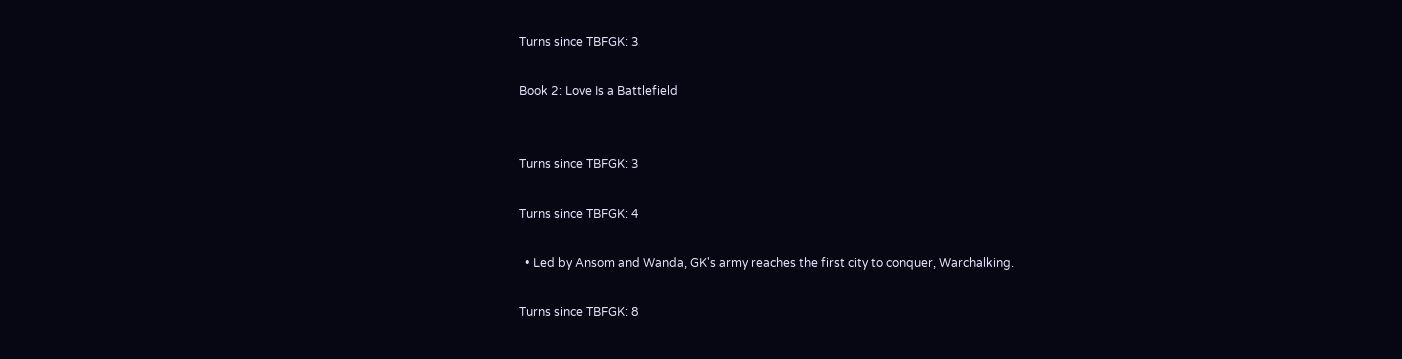Turns since TBFGK: 3

Book 2: Love Is a Battlefield


Turns since TBFGK: 3

Turns since TBFGK: 4

  • Led by Ansom and Wanda, GK's army reaches the first city to conquer, Warchalking.

Turns since TBFGK: 8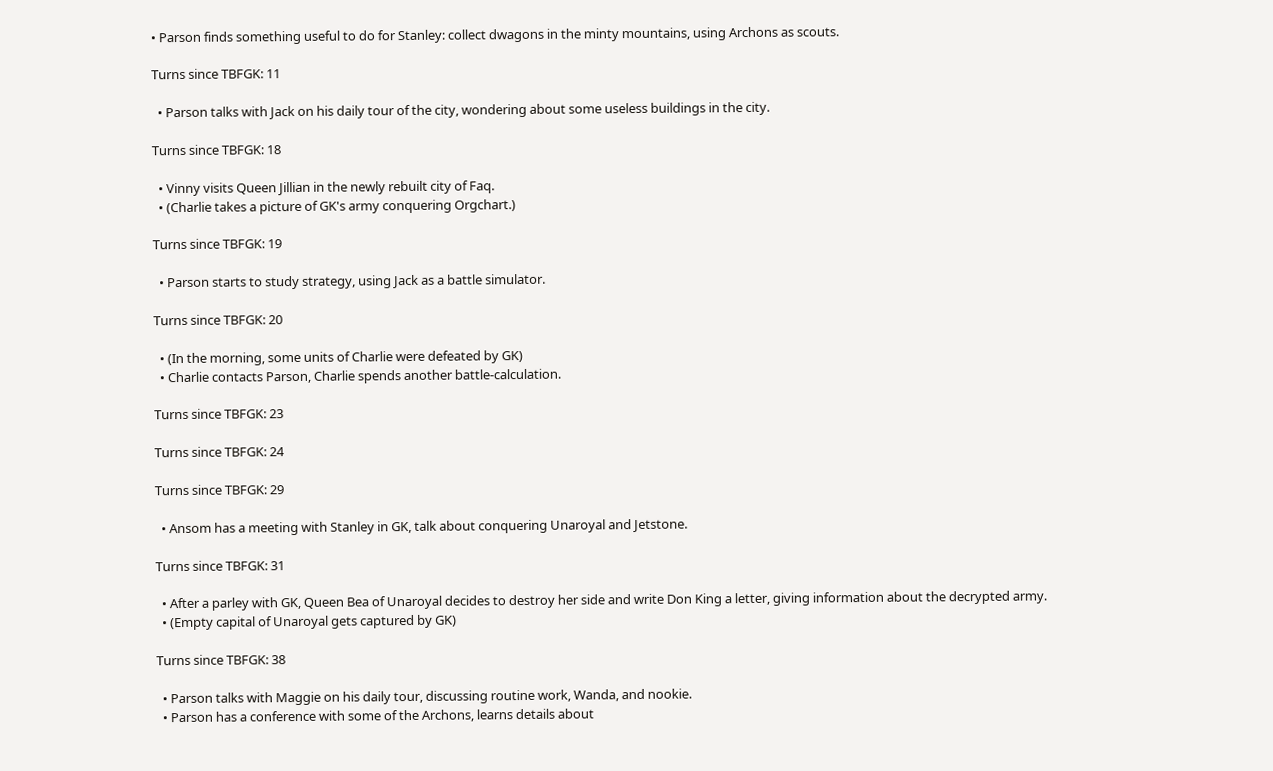• Parson finds something useful to do for Stanley: collect dwagons in the minty mountains, using Archons as scouts.

Turns since TBFGK: 11

  • Parson talks with Jack on his daily tour of the city, wondering about some useless buildings in the city.

Turns since TBFGK: 18

  • Vinny visits Queen Jillian in the newly rebuilt city of Faq.
  • (Charlie takes a picture of GK's army conquering Orgchart.)

Turns since TBFGK: 19

  • Parson starts to study strategy, using Jack as a battle simulator.

Turns since TBFGK: 20

  • (In the morning, some units of Charlie were defeated by GK)
  • Charlie contacts Parson, Charlie spends another battle-calculation.

Turns since TBFGK: 23

Turns since TBFGK: 24

Turns since TBFGK: 29

  • Ansom has a meeting with Stanley in GK, talk about conquering Unaroyal and Jetstone.

Turns since TBFGK: 31

  • After a parley with GK, Queen Bea of Unaroyal decides to destroy her side and write Don King a letter, giving information about the decrypted army.
  • (Empty capital of Unaroyal gets captured by GK)

Turns since TBFGK: 38

  • Parson talks with Maggie on his daily tour, discussing routine work, Wanda, and nookie.
  • Parson has a conference with some of the Archons, learns details about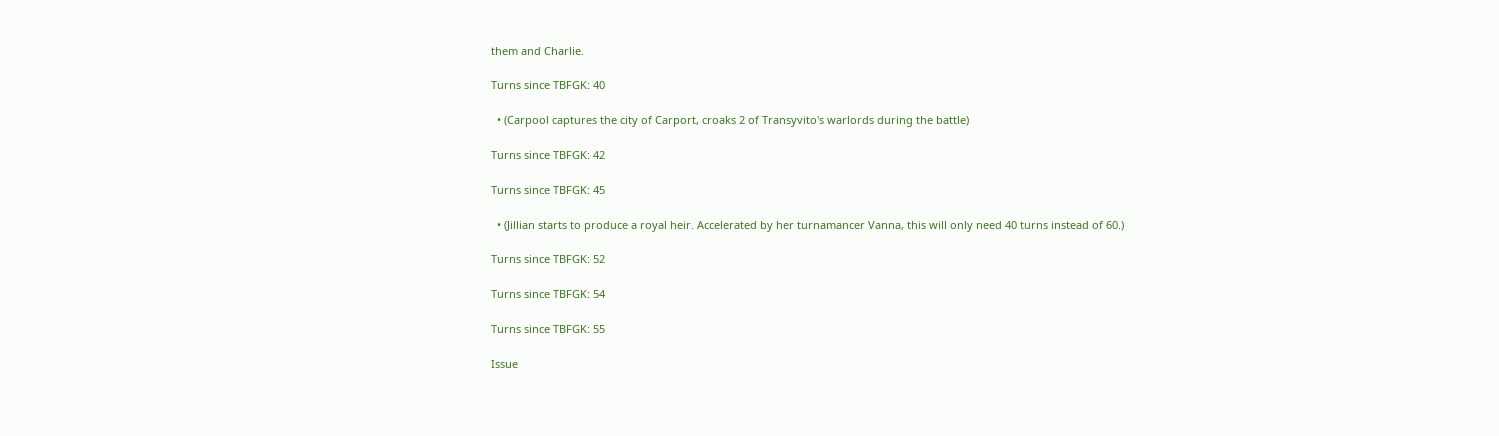them and Charlie.

Turns since TBFGK: 40

  • (Carpool captures the city of Carport, croaks 2 of Transyvito's warlords during the battle)

Turns since TBFGK: 42

Turns since TBFGK: 45

  • (Jillian starts to produce a royal heir. Accelerated by her turnamancer Vanna, this will only need 40 turns instead of 60.)

Turns since TBFGK: 52

Turns since TBFGK: 54

Turns since TBFGK: 55

Issue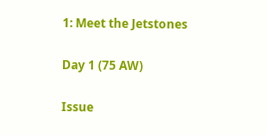1: Meet the Jetstones

Day 1 (75 AW)

Issue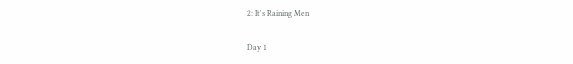2: It's Raining Men

Day 1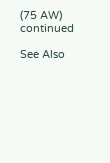(75 AW) continued

See Also